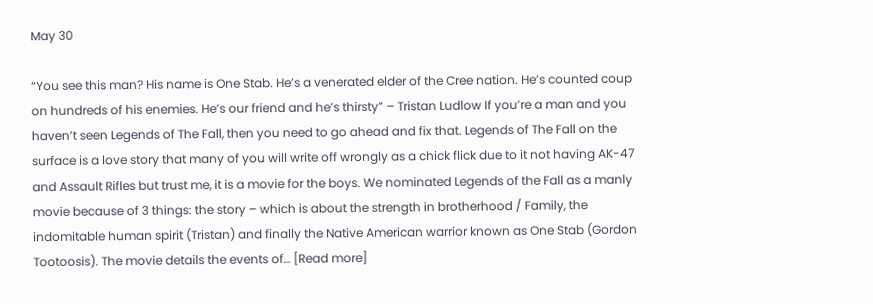May 30

“You see this man? His name is One Stab. He’s a venerated elder of the Cree nation. He’s counted coup on hundreds of his enemies. He’s our friend and he’s thirsty” – Tristan Ludlow If you’re a man and you haven’t seen Legends of The Fall, then you need to go ahead and fix that. Legends of The Fall on the surface is a love story that many of you will write off wrongly as a chick flick due to it not having AK-47 and Assault Rifles but trust me, it is a movie for the boys. We nominated Legends of the Fall as a manly movie because of 3 things: the story – which is about the strength in brotherhood / Family, the indomitable human spirit (Tristan) and finally the Native American warrior known as One Stab (Gordon Tootoosis). The movie details the events of… [Read more]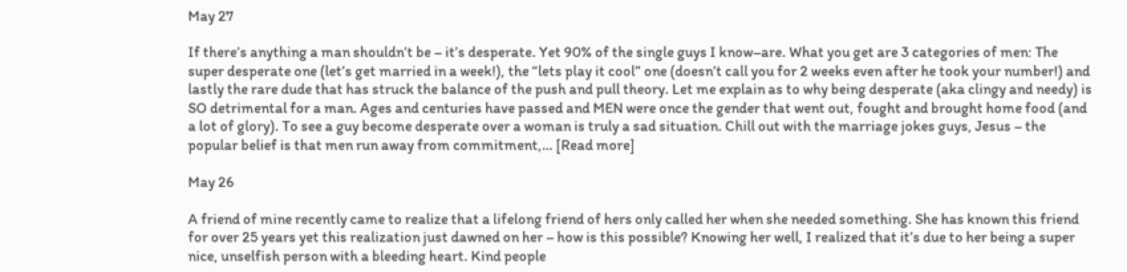May 27

If there’s anything a man shouldn’t be – it’s desperate. Yet 90% of the single guys I know–are. What you get are 3 categories of men: The super desperate one (let’s get married in a week!), the “lets play it cool” one (doesn’t call you for 2 weeks even after he took your number!) and lastly the rare dude that has struck the balance of the push and pull theory. Let me explain as to why being desperate (aka clingy and needy) is SO detrimental for a man. Ages and centuries have passed and MEN were once the gender that went out, fought and brought home food (and a lot of glory). To see a guy become desperate over a woman is truly a sad situation. Chill out with the marriage jokes guys, Jesus – the popular belief is that men run away from commitment,… [Read more]

May 26

A friend of mine recently came to realize that a lifelong friend of hers only called her when she needed something. She has known this friend for over 25 years yet this realization just dawned on her – how is this possible? Knowing her well, I realized that it’s due to her being a super nice, unselfish person with a bleeding heart. Kind people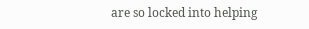are so locked into helping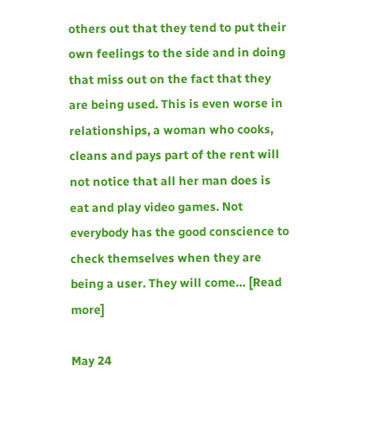others out that they tend to put their own feelings to the side and in doing that miss out on the fact that they are being used. This is even worse in relationships, a woman who cooks, cleans and pays part of the rent will not notice that all her man does is eat and play video games. Not everybody has the good conscience to check themselves when they are being a user. They will come… [Read more]

May 24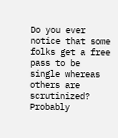Do you ever notice that some folks get a free pass to be single whereas others are scrutinized? Probably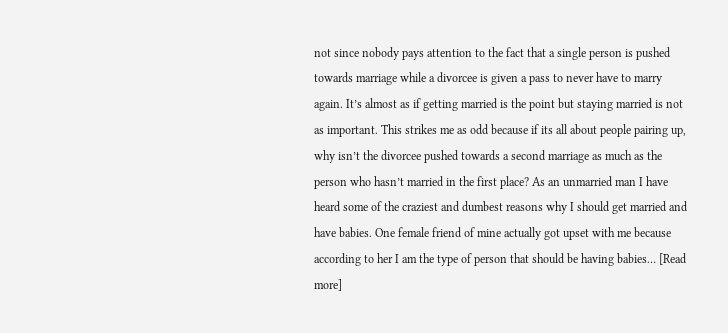not since nobody pays attention to the fact that a single person is pushed towards marriage while a divorcee is given a pass to never have to marry again. It’s almost as if getting married is the point but staying married is not as important. This strikes me as odd because if its all about people pairing up, why isn’t the divorcee pushed towards a second marriage as much as the person who hasn’t married in the first place? As an unmarried man I have heard some of the craziest and dumbest reasons why I should get married and have babies. One female friend of mine actually got upset with me because according to her I am the type of person that should be having babies… [Read more]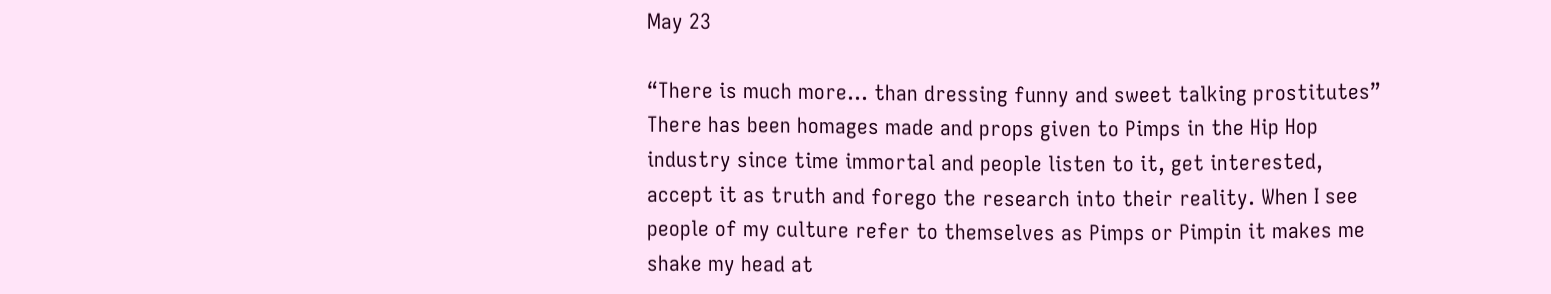May 23

“There is much more… than dressing funny and sweet talking prostitutes” There has been homages made and props given to Pimps in the Hip Hop industry since time immortal and people listen to it, get interested, accept it as truth and forego the research into their reality. When I see people of my culture refer to themselves as Pimps or Pimpin it makes me shake my head at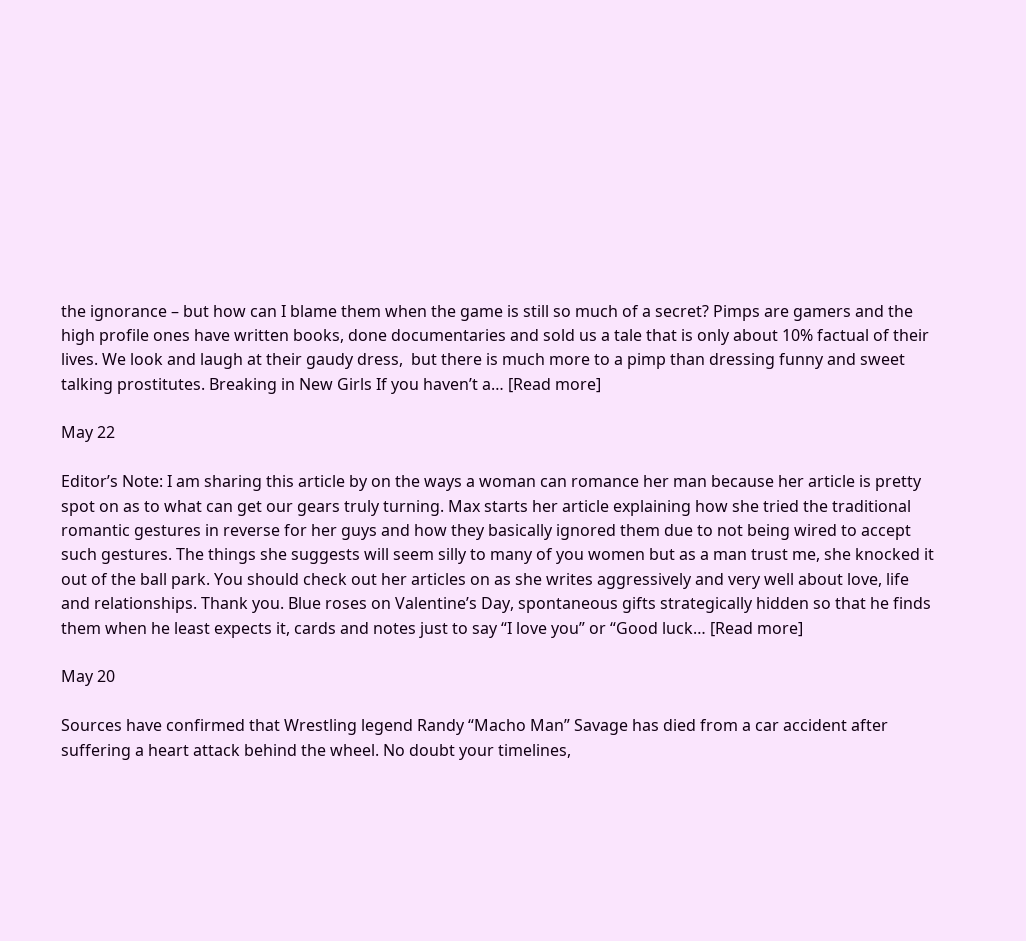the ignorance – but how can I blame them when the game is still so much of a secret? Pimps are gamers and the high profile ones have written books, done documentaries and sold us a tale that is only about 10% factual of their lives. We look and laugh at their gaudy dress,  but there is much more to a pimp than dressing funny and sweet talking prostitutes. Breaking in New Girls If you haven’t a… [Read more]

May 22

Editor’s Note: I am sharing this article by on the ways a woman can romance her man because her article is pretty spot on as to what can get our gears truly turning. Max starts her article explaining how she tried the traditional romantic gestures in reverse for her guys and how they basically ignored them due to not being wired to accept such gestures. The things she suggests will seem silly to many of you women but as a man trust me, she knocked it out of the ball park. You should check out her articles on as she writes aggressively and very well about love, life and relationships. Thank you. Blue roses on Valentine’s Day, spontaneous gifts strategically hidden so that he finds them when he least expects it, cards and notes just to say “I love you” or “Good luck… [Read more]

May 20

Sources have confirmed that Wrestling legend Randy “Macho Man” Savage has died from a car accident after suffering a heart attack behind the wheel. No doubt your timelines,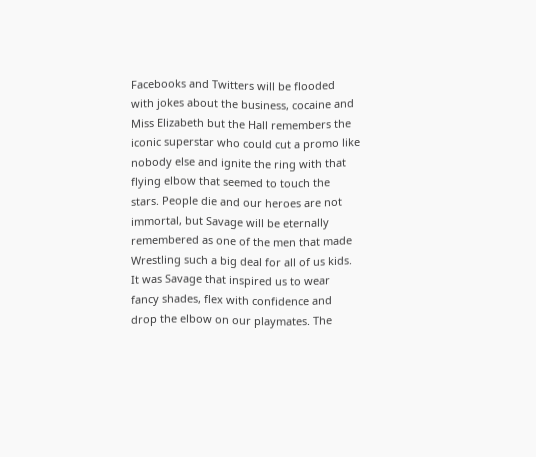Facebooks and Twitters will be flooded with jokes about the business, cocaine and Miss Elizabeth but the Hall remembers the iconic superstar who could cut a promo like nobody else and ignite the ring with that flying elbow that seemed to touch the stars. People die and our heroes are not immortal, but Savage will be eternally remembered as one of the men that made Wrestling such a big deal for all of us kids. It was Savage that inspired us to wear fancy shades, flex with confidence and drop the elbow on our playmates. The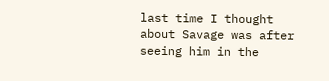last time I thought about Savage was after seeing him in the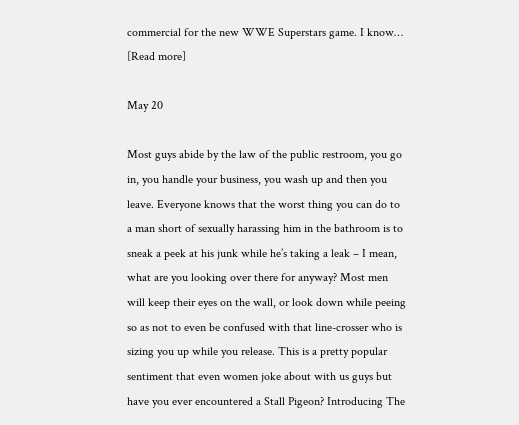commercial for the new WWE Superstars game. I know… [Read more]

May 20

Most guys abide by the law of the public restroom, you go in, you handle your business, you wash up and then you leave. Everyone knows that the worst thing you can do to a man short of sexually harassing him in the bathroom is to sneak a peek at his junk while he’s taking a leak – I mean, what are you looking over there for anyway? Most men will keep their eyes on the wall, or look down while peeing so as not to even be confused with that line-crosser who is sizing you up while you release. This is a pretty popular sentiment that even women joke about with us guys but have you ever encountered a Stall Pigeon? Introducing The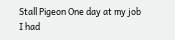Stall Pigeon One day at my job I had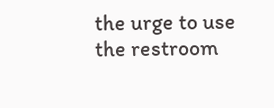the urge to use the restroom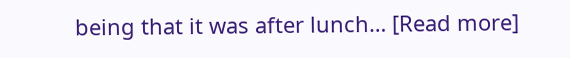being that it was after lunch… [Read more]